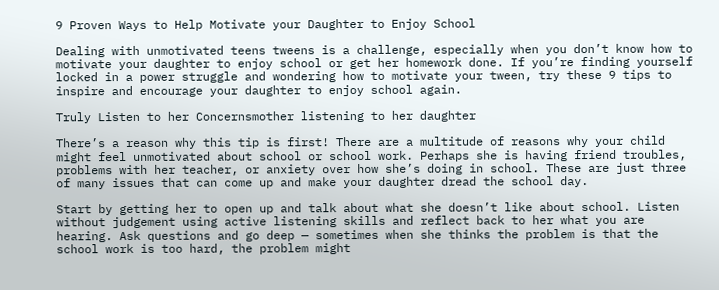9 Proven Ways to Help Motivate your Daughter to Enjoy School

Dealing with unmotivated teens tweens is a challenge, especially when you don’t know how to motivate your daughter to enjoy school or get her homework done. If you’re finding yourself locked in a power struggle and wondering how to motivate your tween, try these 9 tips to inspire and encourage your daughter to enjoy school again.

Truly Listen to her Concernsmother listening to her daughter

There’s a reason why this tip is first! There are a multitude of reasons why your child might feel unmotivated about school or school work. Perhaps she is having friend troubles, problems with her teacher, or anxiety over how she’s doing in school. These are just three of many issues that can come up and make your daughter dread the school day.

Start by getting her to open up and talk about what she doesn’t like about school. Listen without judgement using active listening skills and reflect back to her what you are hearing. Ask questions and go deep — sometimes when she thinks the problem is that the school work is too hard, the problem might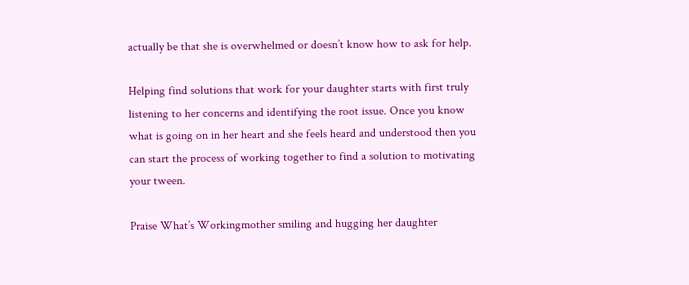actually be that she is overwhelmed or doesn’t know how to ask for help.

Helping find solutions that work for your daughter starts with first truly listening to her concerns and identifying the root issue. Once you know what is going on in her heart and she feels heard and understood then you can start the process of working together to find a solution to motivating your tween.

Praise What’s Workingmother smiling and hugging her daughter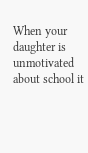When your daughter is unmotivated about school it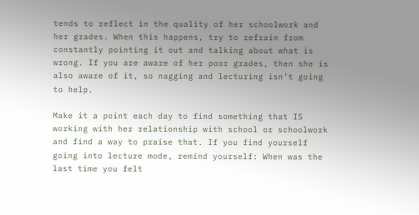tends to reflect in the quality of her schoolwork and her grades. When this happens, try to refrain from constantly pointing it out and talking about what is wrong. If you are aware of her poor grades, then she is also aware of it, so nagging and lecturing isn’t going to help.

Make it a point each day to find something that IS working with her relationship with school or schoolwork and find a way to praise that. If you find yourself going into lecture mode, remind yourself: When was the last time you felt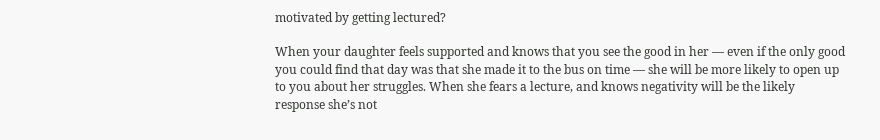motivated by getting lectured?

When your daughter feels supported and knows that you see the good in her — even if the only good you could find that day was that she made it to the bus on time — she will be more likely to open up to you about her struggles. When she fears a lecture, and knows negativity will be the likely response she’s not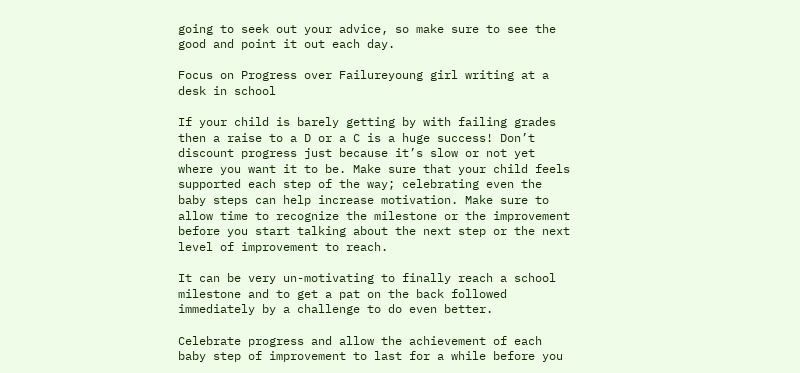going to seek out your advice, so make sure to see the good and point it out each day.

Focus on Progress over Failureyoung girl writing at a desk in school

If your child is barely getting by with failing grades then a raise to a D or a C is a huge success! Don’t discount progress just because it’s slow or not yet where you want it to be. Make sure that your child feels supported each step of the way; celebrating even the baby steps can help increase motivation. Make sure to allow time to recognize the milestone or the improvement before you start talking about the next step or the next level of improvement to reach.

It can be very un-motivating to finally reach a school milestone and to get a pat on the back followed immediately by a challenge to do even better.

Celebrate progress and allow the achievement of each baby step of improvement to last for a while before you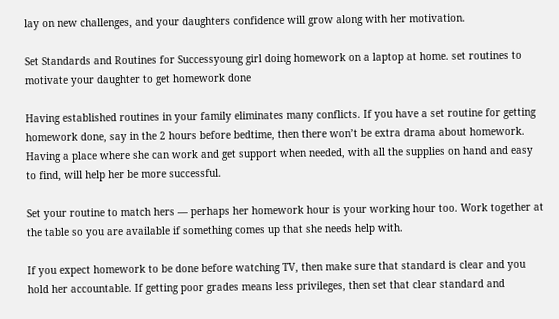lay on new challenges, and your daughters confidence will grow along with her motivation.

Set Standards and Routines for Successyoung girl doing homework on a laptop at home. set routines to motivate your daughter to get homework done

Having established routines in your family eliminates many conflicts. If you have a set routine for getting homework done, say in the 2 hours before bedtime, then there won’t be extra drama about homework. Having a place where she can work and get support when needed, with all the supplies on hand and easy to find, will help her be more successful.

Set your routine to match hers — perhaps her homework hour is your working hour too. Work together at the table so you are available if something comes up that she needs help with.

If you expect homework to be done before watching TV, then make sure that standard is clear and you hold her accountable. If getting poor grades means less privileges, then set that clear standard and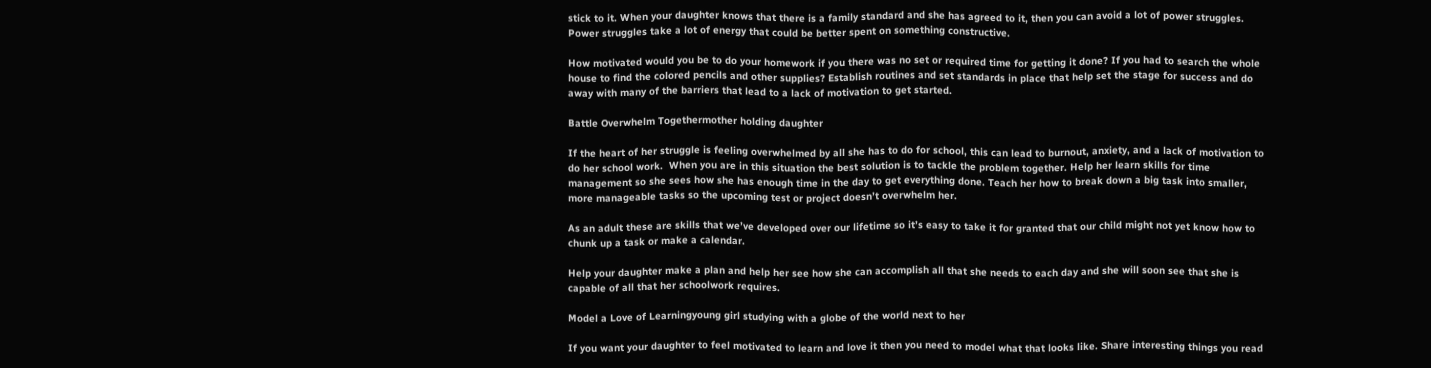stick to it. When your daughter knows that there is a family standard and she has agreed to it, then you can avoid a lot of power struggles. Power struggles take a lot of energy that could be better spent on something constructive.

How motivated would you be to do your homework if you there was no set or required time for getting it done? If you had to search the whole house to find the colored pencils and other supplies? Establish routines and set standards in place that help set the stage for success and do away with many of the barriers that lead to a lack of motivation to get started.

Battle Overwhelm Togethermother holding daughter

If the heart of her struggle is feeling overwhelmed by all she has to do for school, this can lead to burnout, anxiety, and a lack of motivation to do her school work.  When you are in this situation the best solution is to tackle the problem together. Help her learn skills for time management so she sees how she has enough time in the day to get everything done. Teach her how to break down a big task into smaller, more manageable tasks so the upcoming test or project doesn’t overwhelm her.

As an adult these are skills that we’ve developed over our lifetime so it’s easy to take it for granted that our child might not yet know how to chunk up a task or make a calendar.

Help your daughter make a plan and help her see how she can accomplish all that she needs to each day and she will soon see that she is capable of all that her schoolwork requires.

Model a Love of Learningyoung girl studying with a globe of the world next to her

If you want your daughter to feel motivated to learn and love it then you need to model what that looks like. Share interesting things you read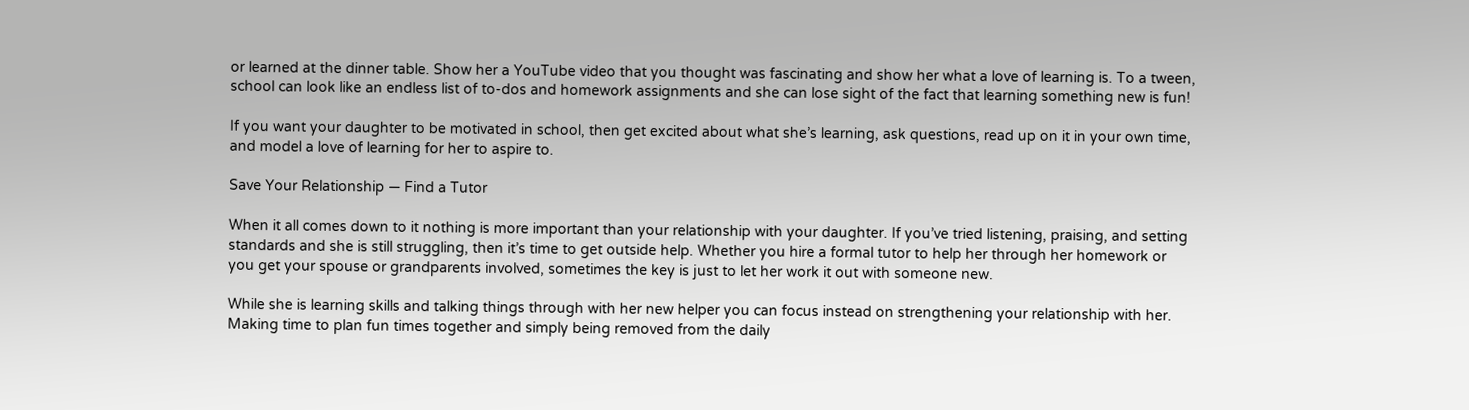or learned at the dinner table. Show her a YouTube video that you thought was fascinating and show her what a love of learning is. To a tween, school can look like an endless list of to-dos and homework assignments and she can lose sight of the fact that learning something new is fun!

If you want your daughter to be motivated in school, then get excited about what she’s learning, ask questions, read up on it in your own time, and model a love of learning for her to aspire to.

Save Your Relationship — Find a Tutor

When it all comes down to it nothing is more important than your relationship with your daughter. If you’ve tried listening, praising, and setting standards and she is still struggling, then it’s time to get outside help. Whether you hire a formal tutor to help her through her homework or you get your spouse or grandparents involved, sometimes the key is just to let her work it out with someone new.

While she is learning skills and talking things through with her new helper you can focus instead on strengthening your relationship with her. Making time to plan fun times together and simply being removed from the daily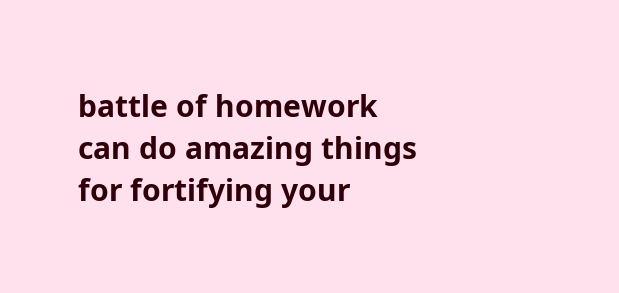battle of homework can do amazing things for fortifying your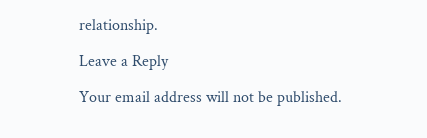relationship.

Leave a Reply

Your email address will not be published.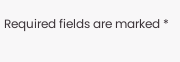Required fields are marked *